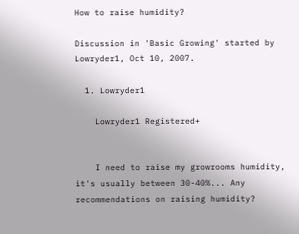How to raise humidity?

Discussion in 'Basic Growing' started by Lowryder1, Oct 10, 2007.

  1. Lowryder1

    Lowryder1 Registered+


    I need to raise my growrooms humidity, it's usually between 30-40%... Any recommendations on raising humidity?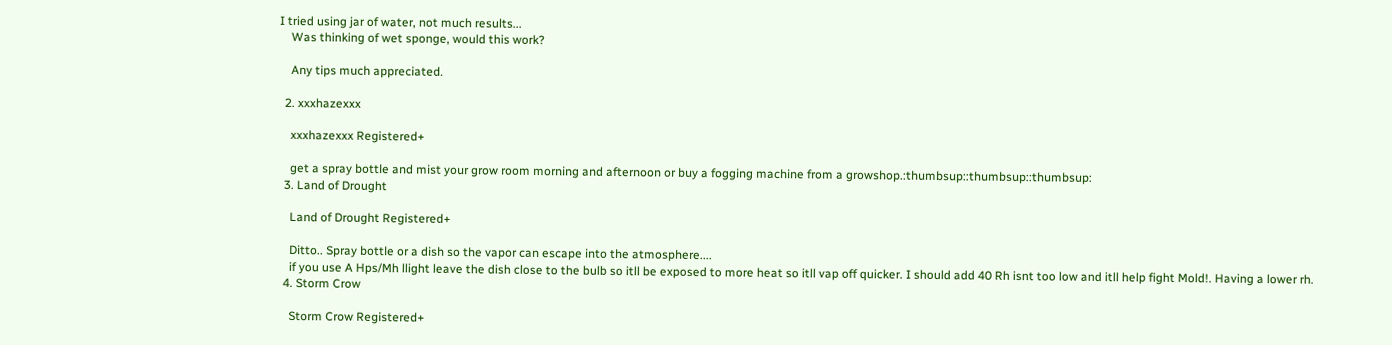I tried using jar of water, not much results...
    Was thinking of wet sponge, would this work?

    Any tips much appreciated.

  2. xxxhazexxx

    xxxhazexxx Registered+

    get a spray bottle and mist your grow room morning and afternoon or buy a fogging machine from a growshop.:thumbsup::thumbsup::thumbsup:
  3. Land of Drought

    Land of Drought Registered+

    Ditto.. Spray bottle or a dish so the vapor can escape into the atmosphere....
    if you use A Hps/Mh llight leave the dish close to the bulb so itll be exposed to more heat so itll vap off quicker. I should add 40 Rh isnt too low and itll help fight Mold!. Having a lower rh.
  4. Storm Crow

    Storm Crow Registered+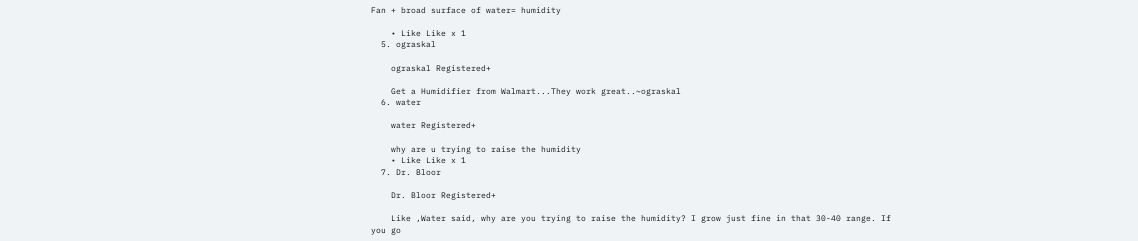Fan + broad surface of water= humidity

    • Like Like x 1
  5. ograskal

    ograskal Registered+

    Get a Humidifier from Walmart...They work great..~ograskal
  6. water

    water Registered+

    why are u trying to raise the humidity
    • Like Like x 1
  7. Dr. Bloor

    Dr. Bloor Registered+

    Like ,Water said, why are you trying to raise the humidity? I grow just fine in that 30-40 range. If you go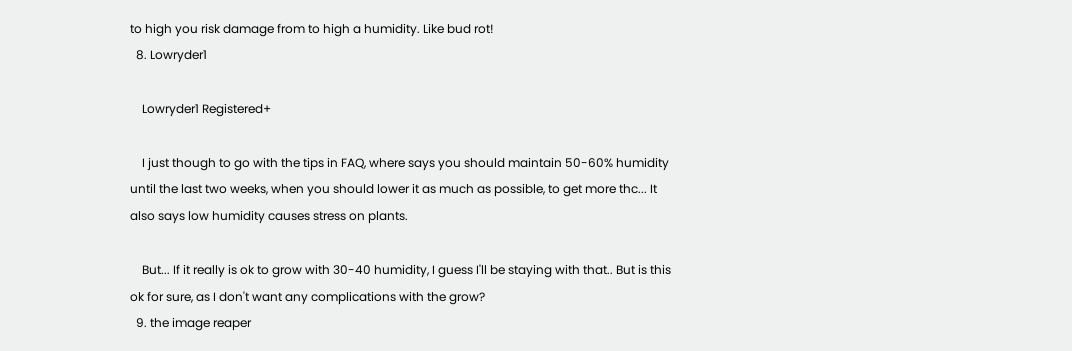to high you risk damage from to high a humidity. Like bud rot!
  8. Lowryder1

    Lowryder1 Registered+

    I just though to go with the tips in FAQ, where says you should maintain 50-60% humidity until the last two weeks, when you should lower it as much as possible, to get more thc... It also says low humidity causes stress on plants.

    But... If it really is ok to grow with 30-40 humidity, I guess I'll be staying with that.. But is this ok for sure, as I don't want any complications with the grow?
  9. the image reaper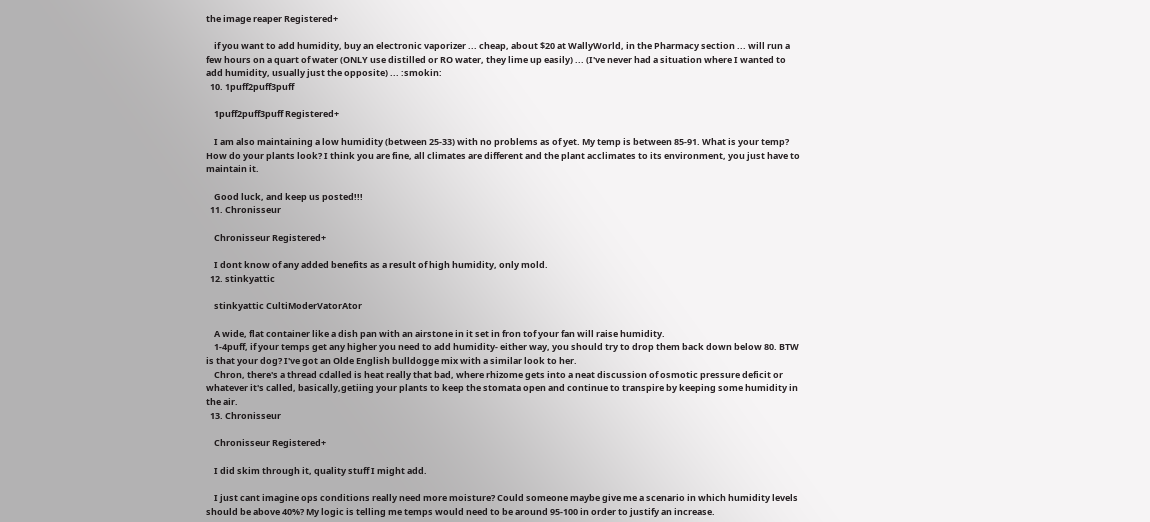the image reaper Registered+

    if you want to add humidity, buy an electronic vaporizer ... cheap, about $20 at WallyWorld, in the Pharmacy section ... will run a few hours on a quart of water (ONLY use distilled or RO water, they lime up easily) ... (I've never had a situation where I wanted to add humidity, usually just the opposite) ... :smokin:
  10. 1puff2puff3puff

    1puff2puff3puff Registered+

    I am also maintaining a low humidity (between 25-33) with no problems as of yet. My temp is between 85-91. What is your temp? How do your plants look? I think you are fine, all climates are different and the plant acclimates to its environment, you just have to maintain it.

    Good luck, and keep us posted!!!
  11. Chronisseur

    Chronisseur Registered+

    I dont know of any added benefits as a result of high humidity, only mold.
  12. stinkyattic

    stinkyattic CultiModerVatorAtor

    A wide, flat container like a dish pan with an airstone in it set in fron tof your fan will raise humidity.
    1-4puff, if your temps get any higher you need to add humidity- either way, you should try to drop them back down below 80. BTW is that your dog? I've got an Olde English bulldogge mix with a similar look to her.
    Chron, there's a thread cdalled is heat really that bad, where rhizome gets into a neat discussion of osmotic pressure deficit or whatever it's called, basically,getiing your plants to keep the stomata open and continue to transpire by keeping some humidity in the air.
  13. Chronisseur

    Chronisseur Registered+

    I did skim through it, quality stuff I might add.

    I just cant imagine ops conditions really need more moisture? Could someone maybe give me a scenario in which humidity levels should be above 40%? My logic is telling me temps would need to be around 95-100 in order to justify an increase.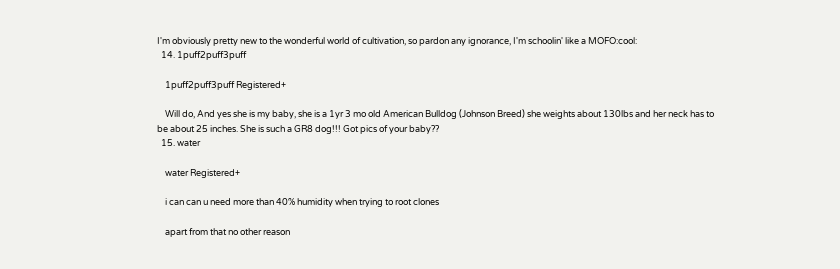I'm obviously pretty new to the wonderful world of cultivation, so pardon any ignorance, I'm schoolin' like a MOFO:cool:
  14. 1puff2puff3puff

    1puff2puff3puff Registered+

    Will do, And yes she is my baby, she is a 1yr 3 mo old American Bulldog (Johnson Breed) she weights about 130lbs and her neck has to be about 25 inches. She is such a GR8 dog!!! Got pics of your baby??
  15. water

    water Registered+

    i can can u need more than 40% humidity when trying to root clones

    apart from that no other reason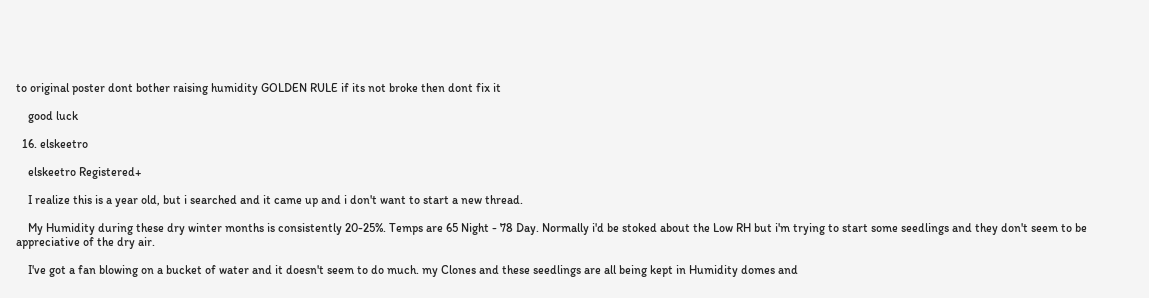to original poster dont bother raising humidity GOLDEN RULE if its not broke then dont fix it

    good luck

  16. elskeetro

    elskeetro Registered+

    I realize this is a year old, but i searched and it came up and i don't want to start a new thread.

    My Humidity during these dry winter months is consistently 20-25%. Temps are 65 Night - 78 Day. Normally i'd be stoked about the Low RH but i'm trying to start some seedlings and they don't seem to be appreciative of the dry air.

    I've got a fan blowing on a bucket of water and it doesn't seem to do much. my Clones and these seedlings are all being kept in Humidity domes and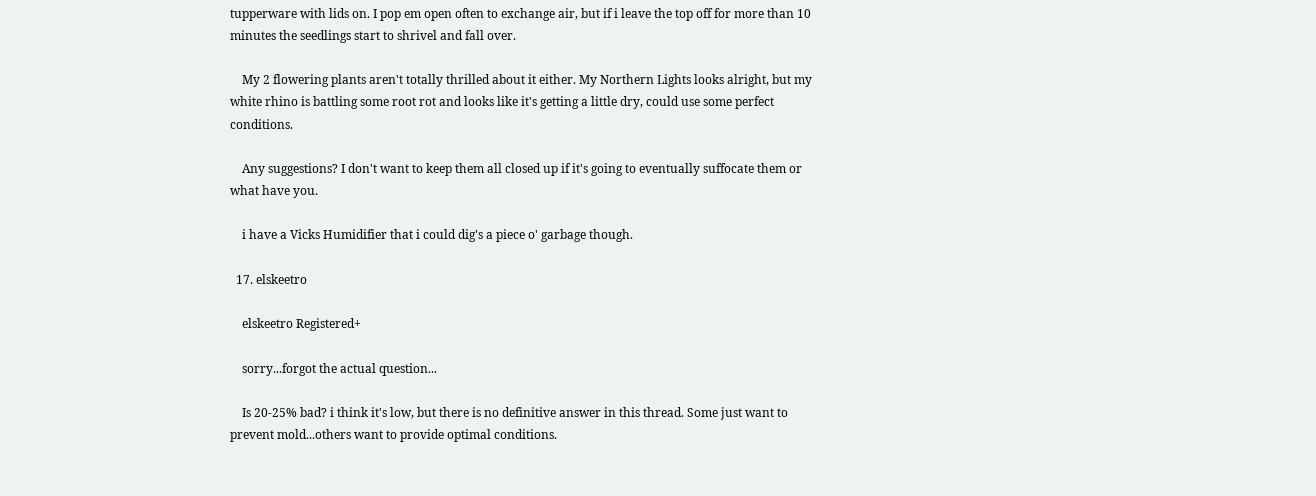tupperware with lids on. I pop em open often to exchange air, but if i leave the top off for more than 10 minutes the seedlings start to shrivel and fall over.

    My 2 flowering plants aren't totally thrilled about it either. My Northern Lights looks alright, but my white rhino is battling some root rot and looks like it's getting a little dry, could use some perfect conditions.

    Any suggestions? I don't want to keep them all closed up if it's going to eventually suffocate them or what have you.

    i have a Vicks Humidifier that i could dig's a piece o' garbage though.

  17. elskeetro

    elskeetro Registered+

    sorry...forgot the actual question...

    Is 20-25% bad? i think it's low, but there is no definitive answer in this thread. Some just want to prevent mold...others want to provide optimal conditions.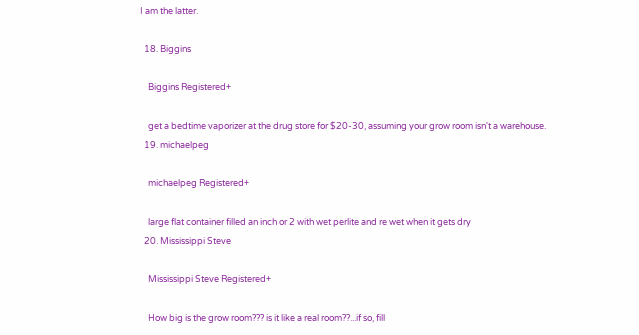I am the latter.

  18. Biggins

    Biggins Registered+

    get a bedtime vaporizer at the drug store for $20-30, assuming your grow room isn't a warehouse.
  19. michaelpeg

    michaelpeg Registered+

    large flat container filled an inch or 2 with wet perlite and re wet when it gets dry
  20. Mississippi Steve

    Mississippi Steve Registered+

    How big is the grow room??? is it like a real room??...if so, fill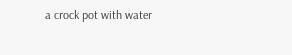a crock pot with water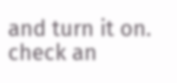and turn it on. check an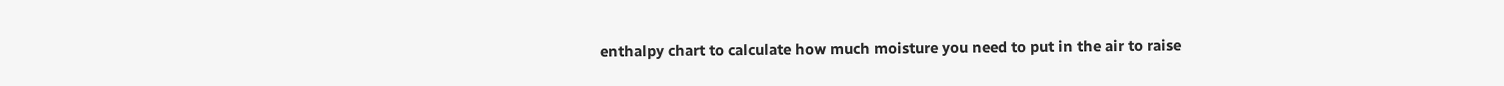enthalpy chart to calculate how much moisture you need to put in the air to raise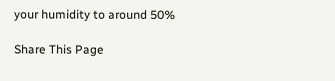your humidity to around 50%

Share This Page